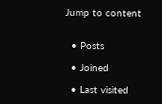Jump to content


  • Posts

  • Joined

  • Last visited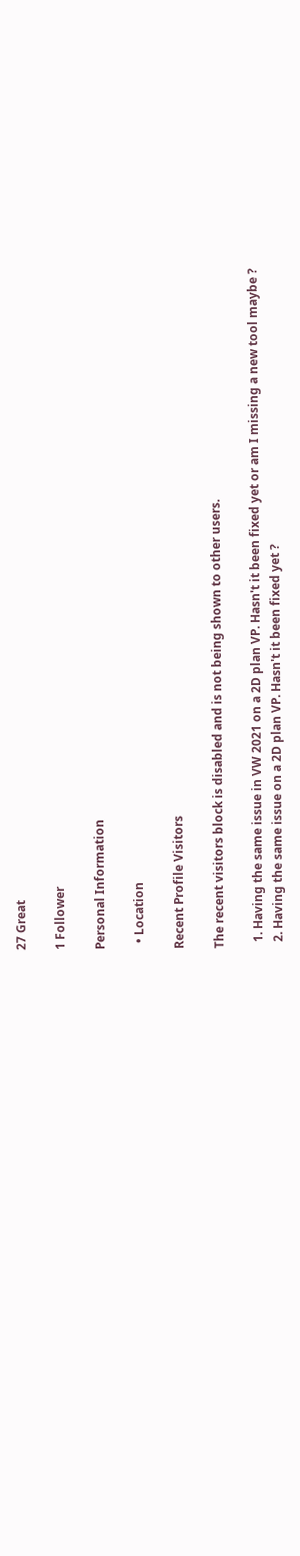27 Great

1 Follower

Personal Information

  • Location

Recent Profile Visitors

The recent visitors block is disabled and is not being shown to other users.

  1. Having the same issue in VW 2021 on a 2D plan VP. Hasn't it been fixed yet or am I missing a new tool maybe ?
  2. Having the same issue on a 2D plan VP. Hasn't it been fixed yet ?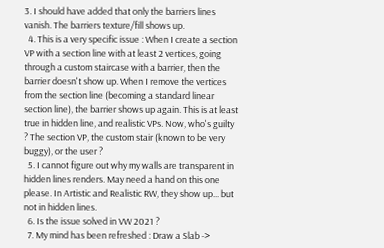3. I should have added that only the barriers lines vanish. The barriers texture/fill shows up.
  4. This is a very specific issue : When I create a section VP with a section line with at least 2 vertices, going through a custom staircase with a barrier, then the barrier doesn't show up. When I remove the vertices from the section line (becoming a standard linear section line), the barrier shows up again. This is at least true in hidden line, and realistic VPs. Now, who's guilty ? The section VP, the custom stair (known to be very buggy), or the user ?
  5. I cannot figure out why my walls are transparent in hidden lines renders. May need a hand on this one please. In Artistic and Realistic RW, they show up... but not in hidden lines.
  6. Is the issue solved in VW 2021 ?
  7. My mind has been refreshed : Draw a Slab ->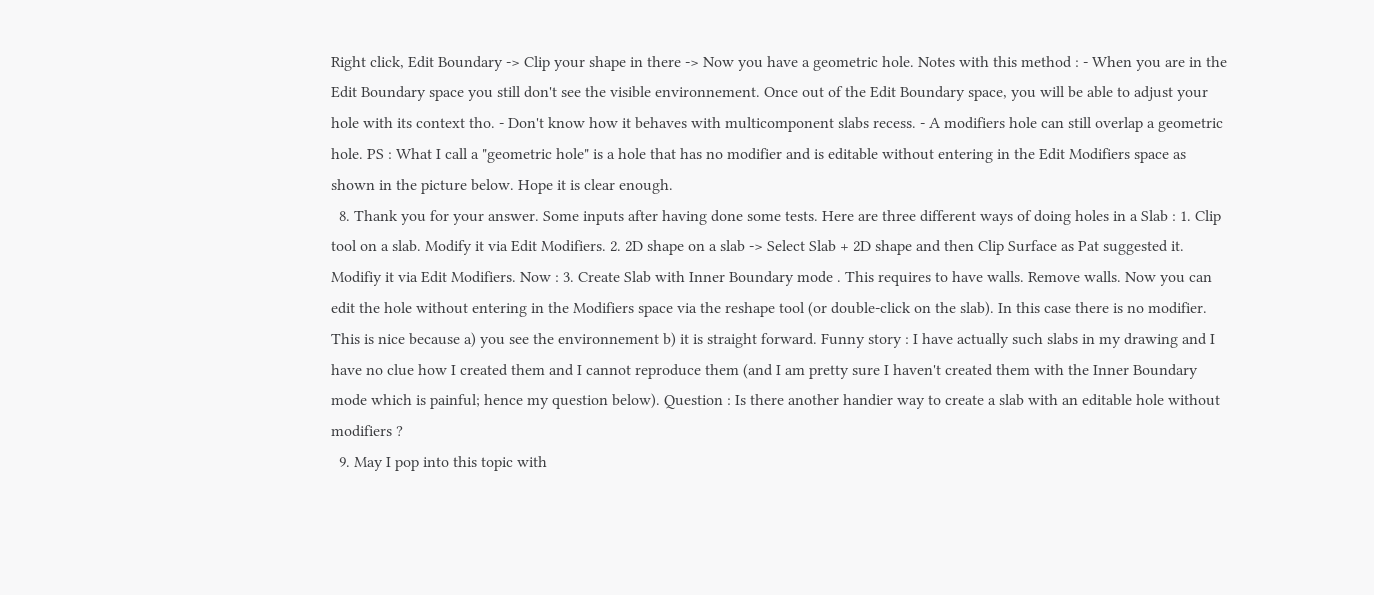Right click, Edit Boundary -> Clip your shape in there -> Now you have a geometric hole. Notes with this method : - When you are in the Edit Boundary space you still don't see the visible environnement. Once out of the Edit Boundary space, you will be able to adjust your hole with its context tho. - Don't know how it behaves with multicomponent slabs recess. - A modifiers hole can still overlap a geometric hole. PS : What I call a "geometric hole" is a hole that has no modifier and is editable without entering in the Edit Modifiers space as shown in the picture below. Hope it is clear enough.
  8. Thank you for your answer. Some inputs after having done some tests. Here are three different ways of doing holes in a Slab : 1. Clip tool on a slab. Modify it via Edit Modifiers. 2. 2D shape on a slab -> Select Slab + 2D shape and then Clip Surface as Pat suggested it. Modifiy it via Edit Modifiers. Now : 3. Create Slab with Inner Boundary mode . This requires to have walls. Remove walls. Now you can edit the hole without entering in the Modifiers space via the reshape tool (or double-click on the slab). In this case there is no modifier. This is nice because a) you see the environnement b) it is straight forward. Funny story : I have actually such slabs in my drawing and I have no clue how I created them and I cannot reproduce them (and I am pretty sure I haven't created them with the Inner Boundary mode which is painful; hence my question below). Question : Is there another handier way to create a slab with an editable hole without modifiers ?
  9. May I pop into this topic with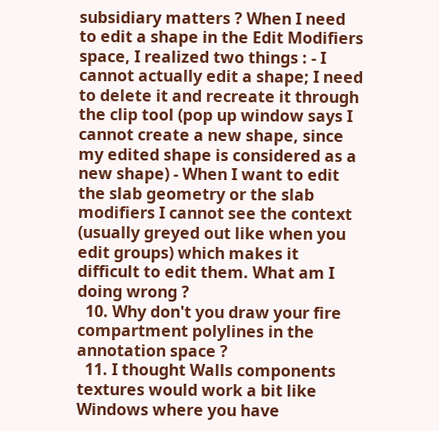subsidiary matters ? When I need to edit a shape in the Edit Modifiers space, I realized two things : - I cannot actually edit a shape; I need to delete it and recreate it through the clip tool (pop up window says I cannot create a new shape, since my edited shape is considered as a new shape) - When I want to edit the slab geometry or the slab modifiers I cannot see the context (usually greyed out like when you edit groups) which makes it difficult to edit them. What am I doing wrong ?
  10. Why don't you draw your fire compartment polylines in the annotation space ?
  11. I thought Walls components textures would work a bit like Windows where you have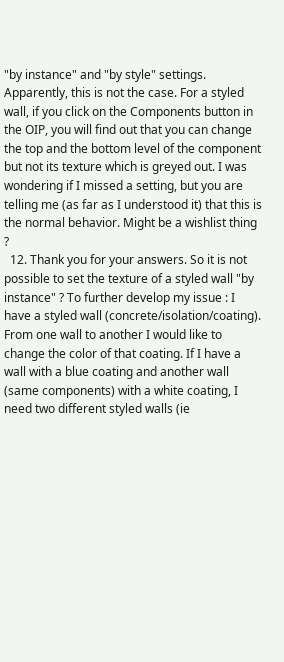"by instance" and "by style" settings. Apparently, this is not the case. For a styled wall, if you click on the Components button in the OIP, you will find out that you can change the top and the bottom level of the component but not its texture which is greyed out. I was wondering if I missed a setting, but you are telling me (as far as I understood it) that this is the normal behavior. Might be a wishlist thing ?
  12. Thank you for your answers. So it is not possible to set the texture of a styled wall "by instance" ? To further develop my issue : I have a styled wall (concrete/isolation/coating). From one wall to another I would like to change the color of that coating. If I have a wall with a blue coating and another wall (same components) with a white coating, I need two different styled walls (ie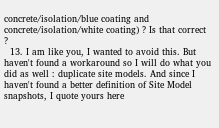concrete/isolation/blue coating and concrete/isolation/white coating) ? Is that correct ?
  13. I am like you, I wanted to avoid this. But haven't found a workaround so I will do what you did as well : duplicate site models. And since I haven't found a better definition of Site Model snapshots, I quote yours here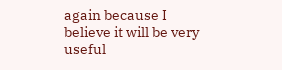again because I believe it will be very useful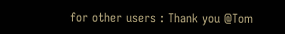for other users : Thank you @Tom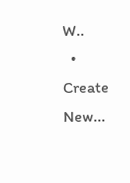W..
  • Create New...